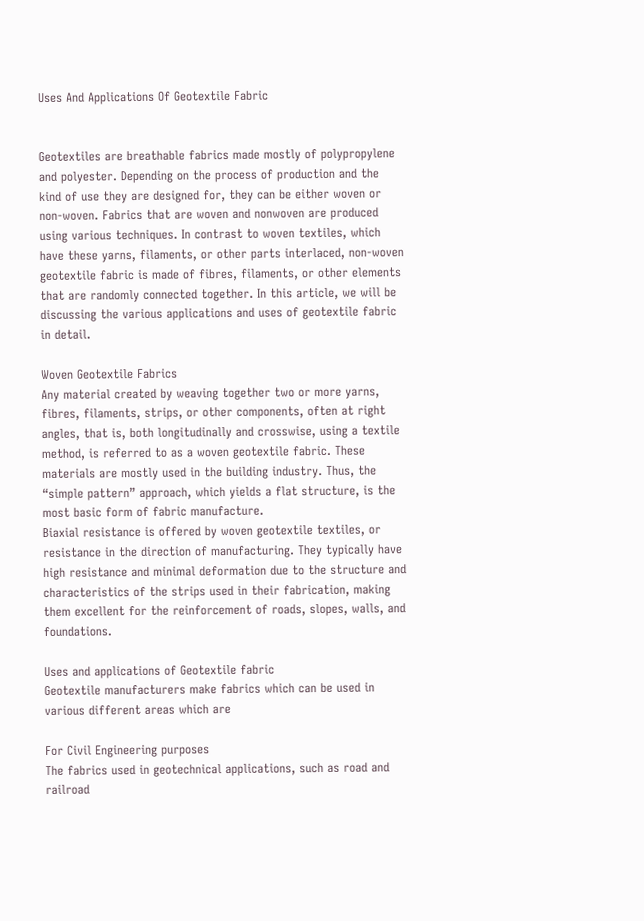Uses And Applications Of Geotextile Fabric


Geotextiles are breathable fabrics made mostly of polypropylene and polyester. Depending on the process of production and the kind of use they are designed for, they can be either woven or non-woven. Fabrics that are woven and nonwoven are produced using various techniques. In contrast to woven textiles, which have these yarns, filaments, or other parts interlaced, non-woven geotextile fabric is made of fibres, filaments, or other elements that are randomly connected together. In this article, we will be discussing the various applications and uses of geotextile fabric in detail.

Woven Geotextile Fabrics
Any material created by weaving together two or more yarns, fibres, filaments, strips, or other components, often at right angles, that is, both longitudinally and crosswise, using a textile method, is referred to as a woven geotextile fabric. These materials are mostly used in the building industry. Thus, the “simple pattern” approach, which yields a flat structure, is the most basic form of fabric manufacture.
Biaxial resistance is offered by woven geotextile textiles, or resistance in the direction of manufacturing. They typically have high resistance and minimal deformation due to the structure and characteristics of the strips used in their fabrication, making them excellent for the reinforcement of roads, slopes, walls, and foundations.

Uses and applications of Geotextile fabric
Geotextile manufacturers make fabrics which can be used in various different areas which are

For Civil Engineering purposes
The fabrics used in geotechnical applications, such as road and railroad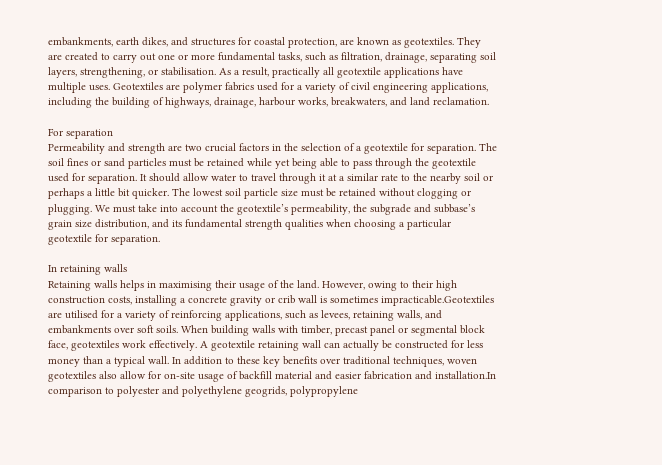embankments, earth dikes, and structures for coastal protection, are known as geotextiles. They are created to carry out one or more fundamental tasks, such as filtration, drainage, separating soil layers, strengthening, or stabilisation. As a result, practically all geotextile applications have multiple uses. Geotextiles are polymer fabrics used for a variety of civil engineering applications, including the building of highways, drainage, harbour works, breakwaters, and land reclamation.

For separation
Permeability and strength are two crucial factors in the selection of a geotextile for separation. The soil fines or sand particles must be retained while yet being able to pass through the geotextile used for separation. It should allow water to travel through it at a similar rate to the nearby soil or perhaps a little bit quicker. The lowest soil particle size must be retained without clogging or plugging. We must take into account the geotextile’s permeability, the subgrade and subbase’s grain size distribution, and its fundamental strength qualities when choosing a particular geotextile for separation.

In retaining walls
Retaining walls helps in maximising their usage of the land. However, owing to their high construction costs, installing a concrete gravity or crib wall is sometimes impracticable.Geotextiles are utilised for a variety of reinforcing applications, such as levees, retaining walls, and embankments over soft soils. When building walls with timber, precast panel or segmental block face, geotextiles work effectively. A geotextile retaining wall can actually be constructed for less money than a typical wall. In addition to these key benefits over traditional techniques, woven geotextiles also allow for on-site usage of backfill material and easier fabrication and installation.In comparison to polyester and polyethylene geogrids, polypropylene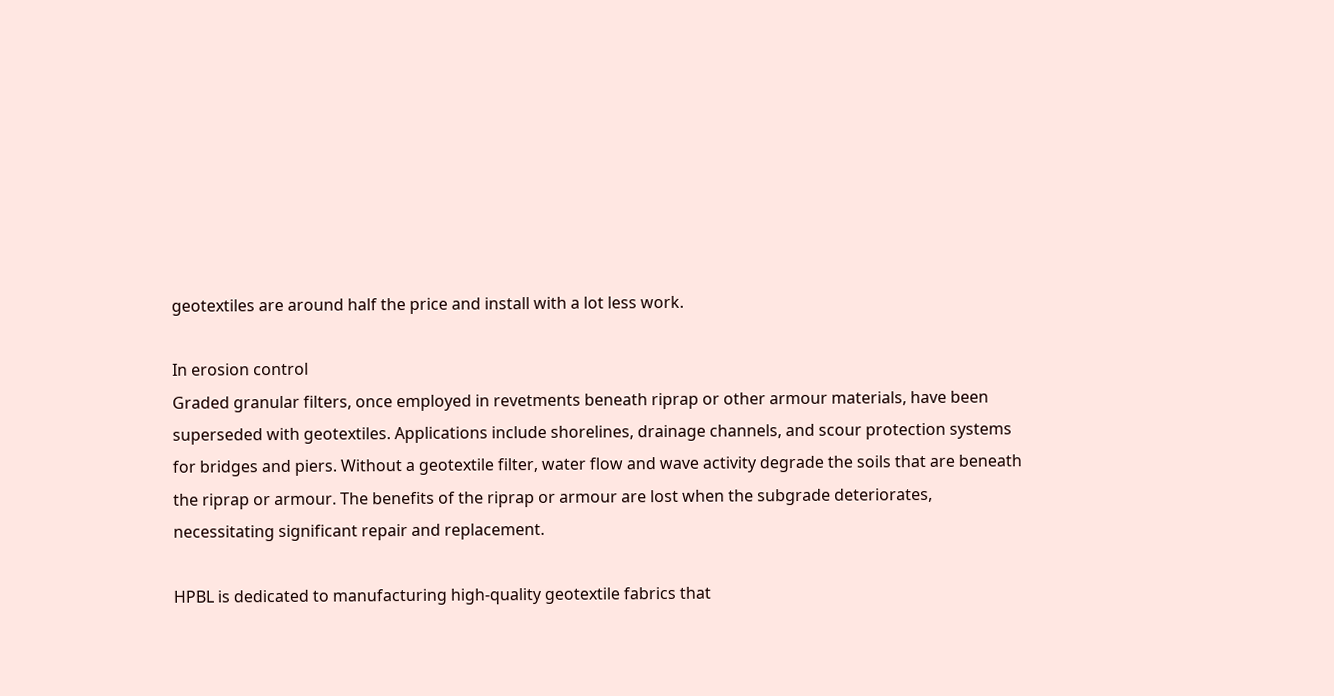geotextiles are around half the price and install with a lot less work.

In erosion control
Graded granular filters, once employed in revetments beneath riprap or other armour materials, have been superseded with geotextiles. Applications include shorelines, drainage channels, and scour protection systems for bridges and piers. Without a geotextile filter, water flow and wave activity degrade the soils that are beneath the riprap or armour. The benefits of the riprap or armour are lost when the subgrade deteriorates, necessitating significant repair and replacement.

HPBL is dedicated to manufacturing high-quality geotextile fabrics that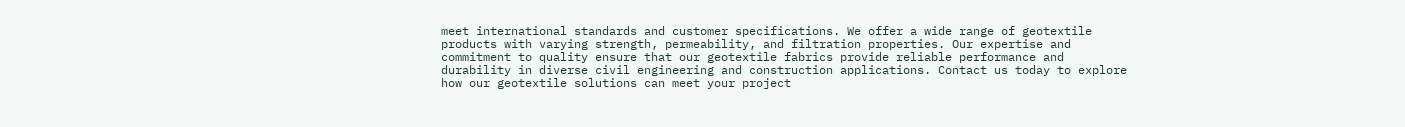meet international standards and customer specifications. We offer a wide range of geotextile products with varying strength, permeability, and filtration properties. Our expertise and commitment to quality ensure that our geotextile fabrics provide reliable performance and durability in diverse civil engineering and construction applications. Contact us today to explore how our geotextile solutions can meet your project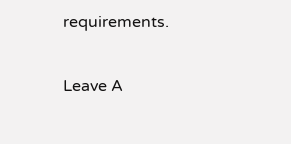requirements.

Leave A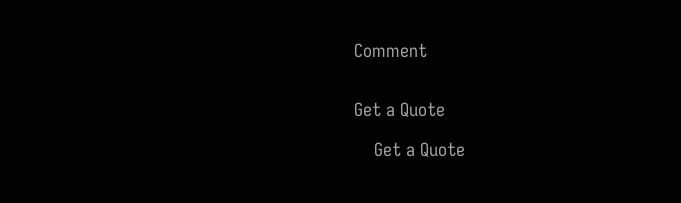Comment


Get a Quote

    Get a Quote